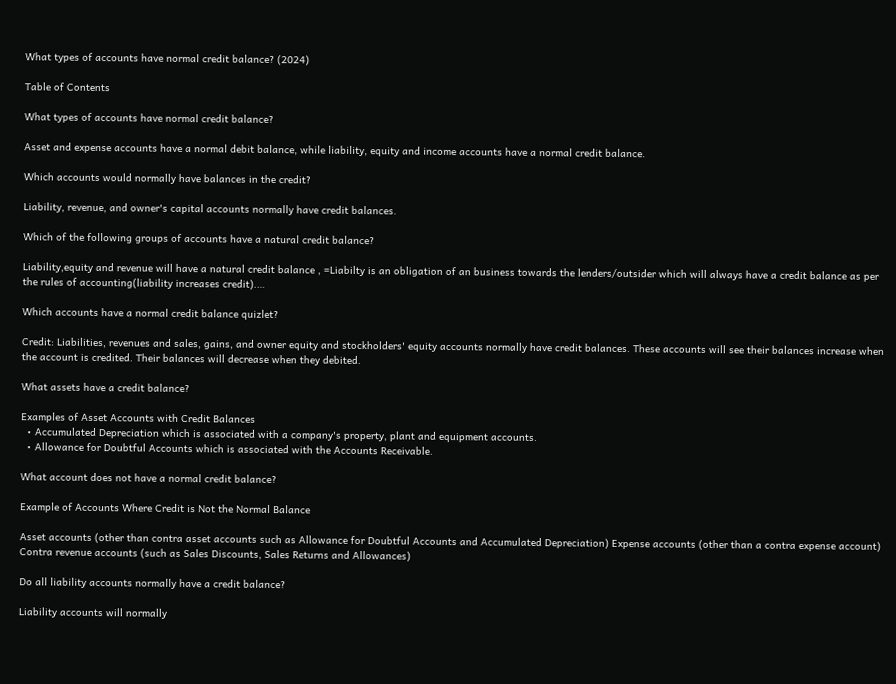What types of accounts have normal credit balance? (2024)

Table of Contents

What types of accounts have normal credit balance?

Asset and expense accounts have a normal debit balance, while liability, equity and income accounts have a normal credit balance.

Which accounts would normally have balances in the credit?

Liability, revenue, and owner's capital accounts normally have credit balances.

Which of the following groups of accounts have a natural credit balance?

Liability,equity and revenue will have a natural credit balance , =Liabilty is an obligation of an business towards the lenders/outsider which will always have a credit balance as per the rules of accounting(liability increases credit).…

Which accounts have a normal credit balance quizlet?

Credit: Liabilities, revenues and sales, gains, and owner equity and stockholders' equity accounts normally have credit balances. These accounts will see their balances increase when the account is credited. Their balances will decrease when they debited.

What assets have a credit balance?

Examples of Asset Accounts with Credit Balances
  • Accumulated Depreciation which is associated with a company's property, plant and equipment accounts.
  • Allowance for Doubtful Accounts which is associated with the Accounts Receivable.

What account does not have a normal credit balance?

Example of Accounts Where Credit is Not the Normal Balance

Asset accounts (other than contra asset accounts such as Allowance for Doubtful Accounts and Accumulated Depreciation) Expense accounts (other than a contra expense account) Contra revenue accounts (such as Sales Discounts, Sales Returns and Allowances)

Do all liability accounts normally have a credit balance?

Liability accounts will normally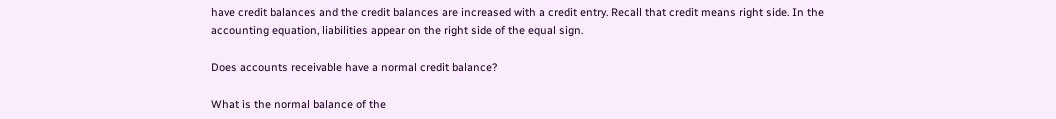have credit balances and the credit balances are increased with a credit entry. Recall that credit means right side. In the accounting equation, liabilities appear on the right side of the equal sign.

Does accounts receivable have a normal credit balance?

What is the normal balance of the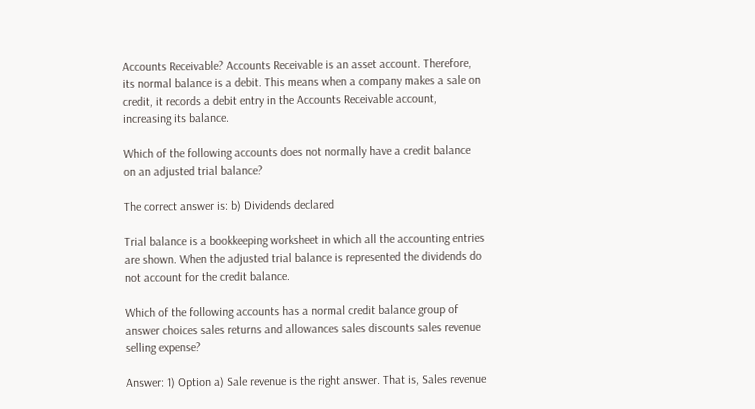Accounts Receivable? Accounts Receivable is an asset account. Therefore, its normal balance is a debit. This means when a company makes a sale on credit, it records a debit entry in the Accounts Receivable account, increasing its balance.

Which of the following accounts does not normally have a credit balance on an adjusted trial balance?

The correct answer is: b) Dividends declared

Trial balance is a bookkeeping worksheet in which all the accounting entries are shown. When the adjusted trial balance is represented the dividends do not account for the credit balance.

Which of the following accounts has a normal credit balance group of answer choices sales returns and allowances sales discounts sales revenue selling expense?

Answer: 1) Option a) Sale revenue is the right answer. That is, Sales revenue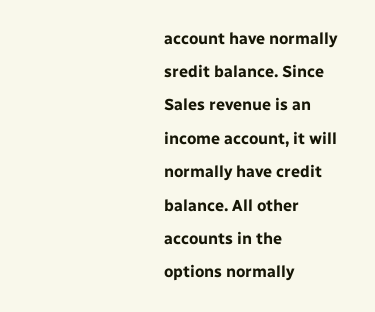account have normally sredit balance. Since Sales revenue is an income account, it will normally have credit balance. All other accounts in the options normally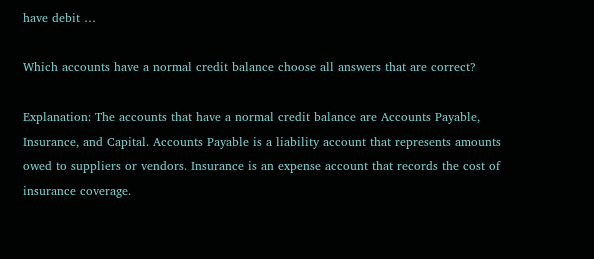have debit …

Which accounts have a normal credit balance choose all answers that are correct?

Explanation: The accounts that have a normal credit balance are Accounts Payable, Insurance, and Capital. Accounts Payable is a liability account that represents amounts owed to suppliers or vendors. Insurance is an expense account that records the cost of insurance coverage.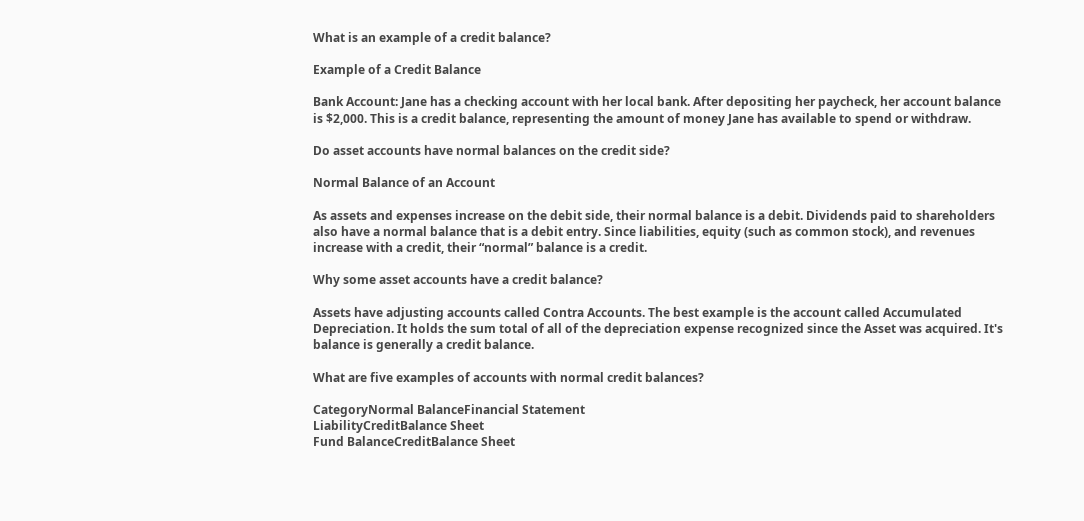What is an example of a credit balance?

Example of a Credit Balance

Bank Account: Jane has a checking account with her local bank. After depositing her paycheck, her account balance is $2,000. This is a credit balance, representing the amount of money Jane has available to spend or withdraw.

Do asset accounts have normal balances on the credit side?

Normal Balance of an Account

As assets and expenses increase on the debit side, their normal balance is a debit. Dividends paid to shareholders also have a normal balance that is a debit entry. Since liabilities, equity (such as common stock), and revenues increase with a credit, their “normal” balance is a credit.

Why some asset accounts have a credit balance?

Assets have adjusting accounts called Contra Accounts. The best example is the account called Accumulated Depreciation. It holds the sum total of all of the depreciation expense recognized since the Asset was acquired. It's balance is generally a credit balance.

What are five examples of accounts with normal credit balances?

CategoryNormal BalanceFinancial Statement
LiabilityCreditBalance Sheet
Fund BalanceCreditBalance Sheet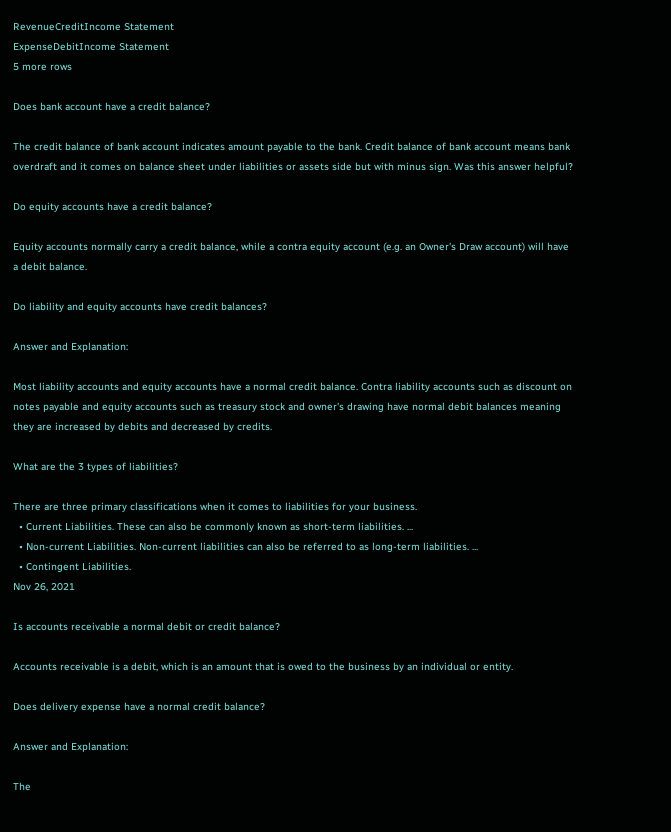RevenueCreditIncome Statement
ExpenseDebitIncome Statement
5 more rows

Does bank account have a credit balance?

The credit balance of bank account indicates amount payable to the bank. Credit balance of bank account means bank overdraft and it comes on balance sheet under liabilities or assets side but with minus sign. Was this answer helpful?

Do equity accounts have a credit balance?

Equity accounts normally carry a credit balance, while a contra equity account (e.g. an Owner's Draw account) will have a debit balance.

Do liability and equity accounts have credit balances?

Answer and Explanation:

Most liability accounts and equity accounts have a normal credit balance. Contra liability accounts such as discount on notes payable and equity accounts such as treasury stock and owner's drawing have normal debit balances meaning they are increased by debits and decreased by credits.

What are the 3 types of liabilities?

There are three primary classifications when it comes to liabilities for your business.
  • Current Liabilities. These can also be commonly known as short-term liabilities. ...
  • Non-current Liabilities. Non-current liabilities can also be referred to as long-term liabilities. ...
  • Contingent Liabilities.
Nov 26, 2021

Is accounts receivable a normal debit or credit balance?

Accounts receivable is a debit, which is an amount that is owed to the business by an individual or entity.

Does delivery expense have a normal credit balance?

Answer and Explanation:

The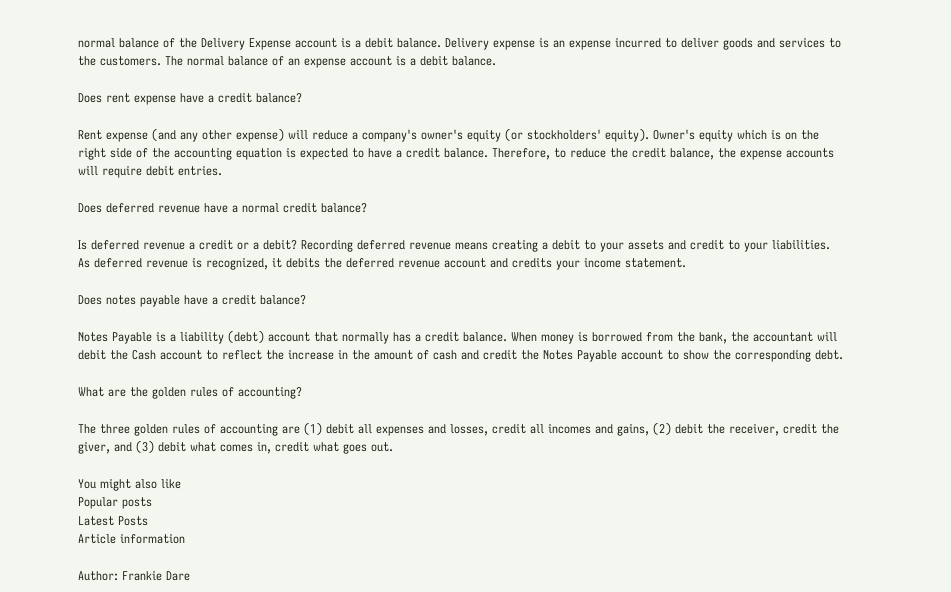normal balance of the Delivery Expense account is a debit balance. Delivery expense is an expense incurred to deliver goods and services to the customers. The normal balance of an expense account is a debit balance.

Does rent expense have a credit balance?

Rent expense (and any other expense) will reduce a company's owner's equity (or stockholders' equity). Owner's equity which is on the right side of the accounting equation is expected to have a credit balance. Therefore, to reduce the credit balance, the expense accounts will require debit entries.

Does deferred revenue have a normal credit balance?

Is deferred revenue a credit or a debit? Recording deferred revenue means creating a debit to your assets and credit to your liabilities. As deferred revenue is recognized, it debits the deferred revenue account and credits your income statement.

Does notes payable have a credit balance?

Notes Payable is a liability (debt) account that normally has a credit balance. When money is borrowed from the bank, the accountant will debit the Cash account to reflect the increase in the amount of cash and credit the Notes Payable account to show the corresponding debt.

What are the golden rules of accounting?

The three golden rules of accounting are (1) debit all expenses and losses, credit all incomes and gains, (2) debit the receiver, credit the giver, and (3) debit what comes in, credit what goes out.

You might also like
Popular posts
Latest Posts
Article information

Author: Frankie Dare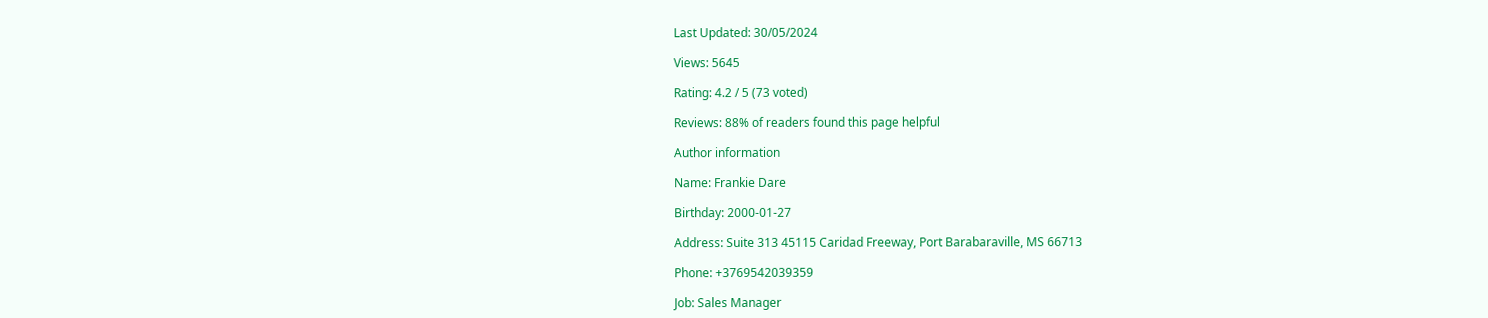Last Updated: 30/05/2024

Views: 5645

Rating: 4.2 / 5 (73 voted)

Reviews: 88% of readers found this page helpful

Author information

Name: Frankie Dare

Birthday: 2000-01-27

Address: Suite 313 45115 Caridad Freeway, Port Barabaraville, MS 66713

Phone: +3769542039359

Job: Sales Manager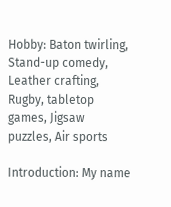Hobby: Baton twirling, Stand-up comedy, Leather crafting, Rugby, tabletop games, Jigsaw puzzles, Air sports

Introduction: My name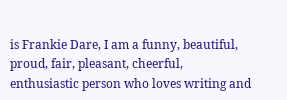is Frankie Dare, I am a funny, beautiful, proud, fair, pleasant, cheerful, enthusiastic person who loves writing and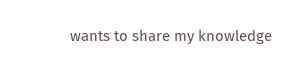wants to share my knowledge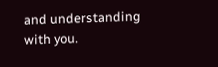and understanding with you.